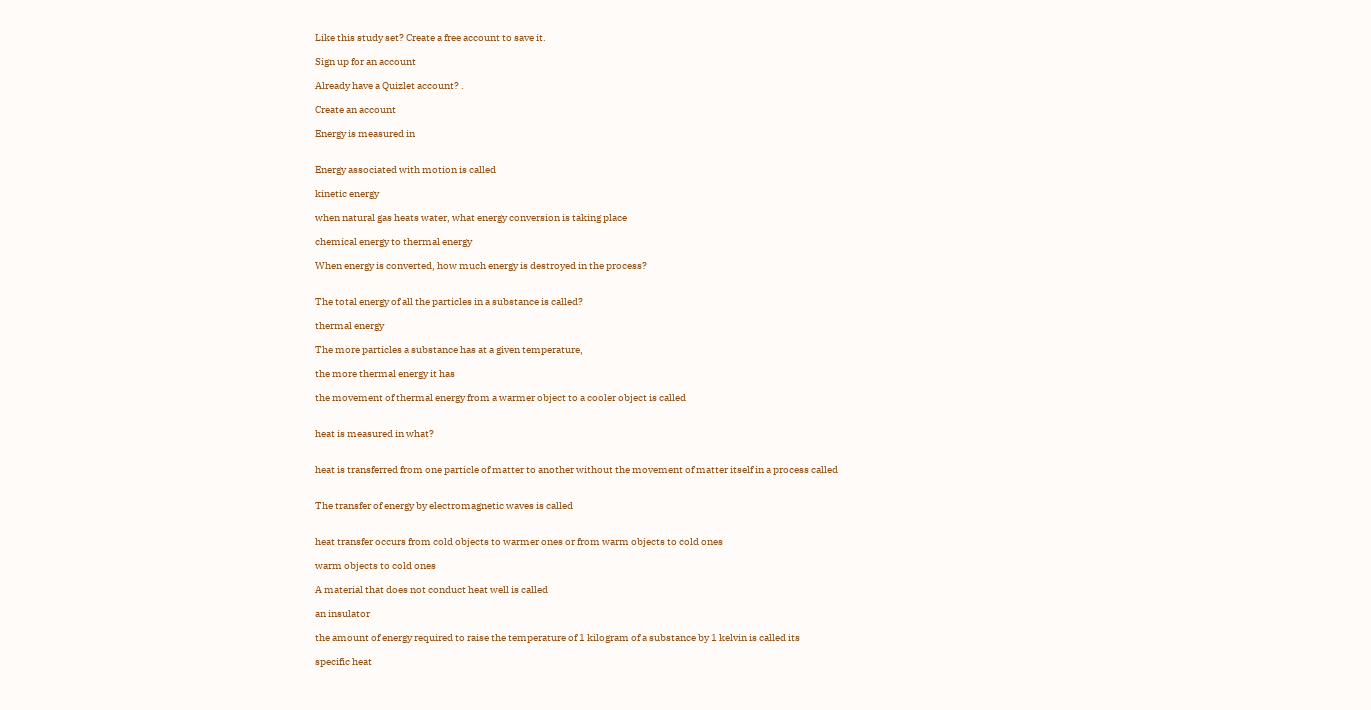Like this study set? Create a free account to save it.

Sign up for an account

Already have a Quizlet account? .

Create an account

Energy is measured in


Energy associated with motion is called

kinetic energy

when natural gas heats water, what energy conversion is taking place

chemical energy to thermal energy

When energy is converted, how much energy is destroyed in the process?


The total energy of all the particles in a substance is called?

thermal energy

The more particles a substance has at a given temperature,

the more thermal energy it has

the movement of thermal energy from a warmer object to a cooler object is called


heat is measured in what?


heat is transferred from one particle of matter to another without the movement of matter itself in a process called


The transfer of energy by electromagnetic waves is called


heat transfer occurs from cold objects to warmer ones or from warm objects to cold ones

warm objects to cold ones

A material that does not conduct heat well is called

an insulator

the amount of energy required to raise the temperature of 1 kilogram of a substance by 1 kelvin is called its

specific heat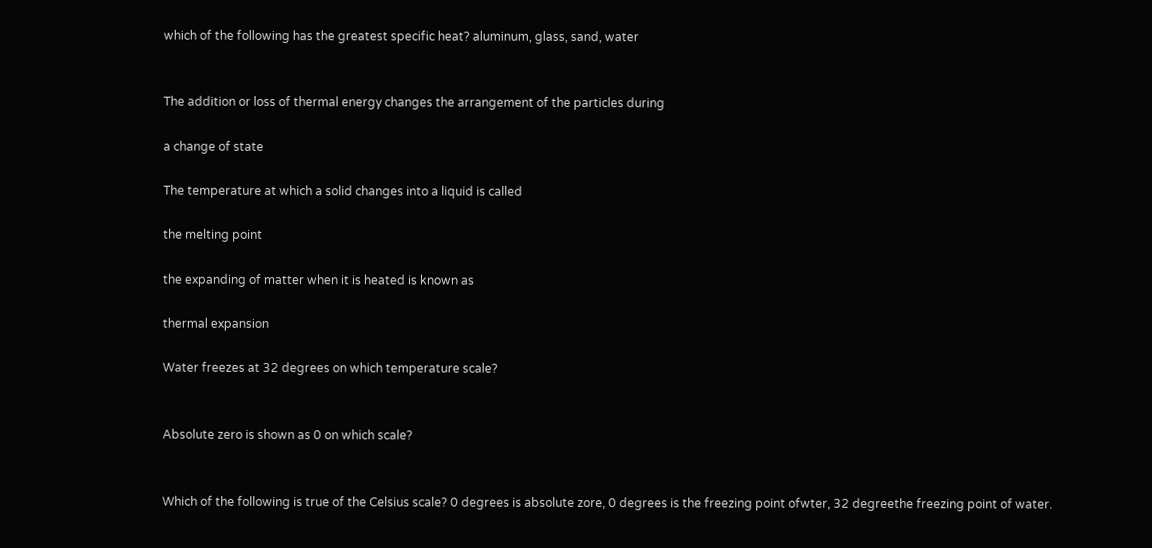which of the following has the greatest specific heat? aluminum, glass, sand, water


The addition or loss of thermal energy changes the arrangement of the particles during

a change of state

The temperature at which a solid changes into a liquid is called

the melting point

the expanding of matter when it is heated is known as

thermal expansion

Water freezes at 32 degrees on which temperature scale?


Absolute zero is shown as 0 on which scale?


Which of the following is true of the Celsius scale? 0 degrees is absolute zore, 0 degrees is the freezing point ofwter, 32 degreethe freezing point of water.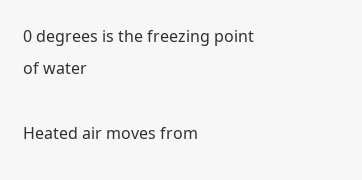0 degrees is the freezing point of water

Heated air moves from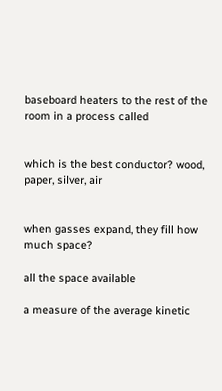baseboard heaters to the rest of the room in a process called


which is the best conductor? wood, paper, silver, air


when gasses expand, they fill how much space?

all the space available

a measure of the average kinetic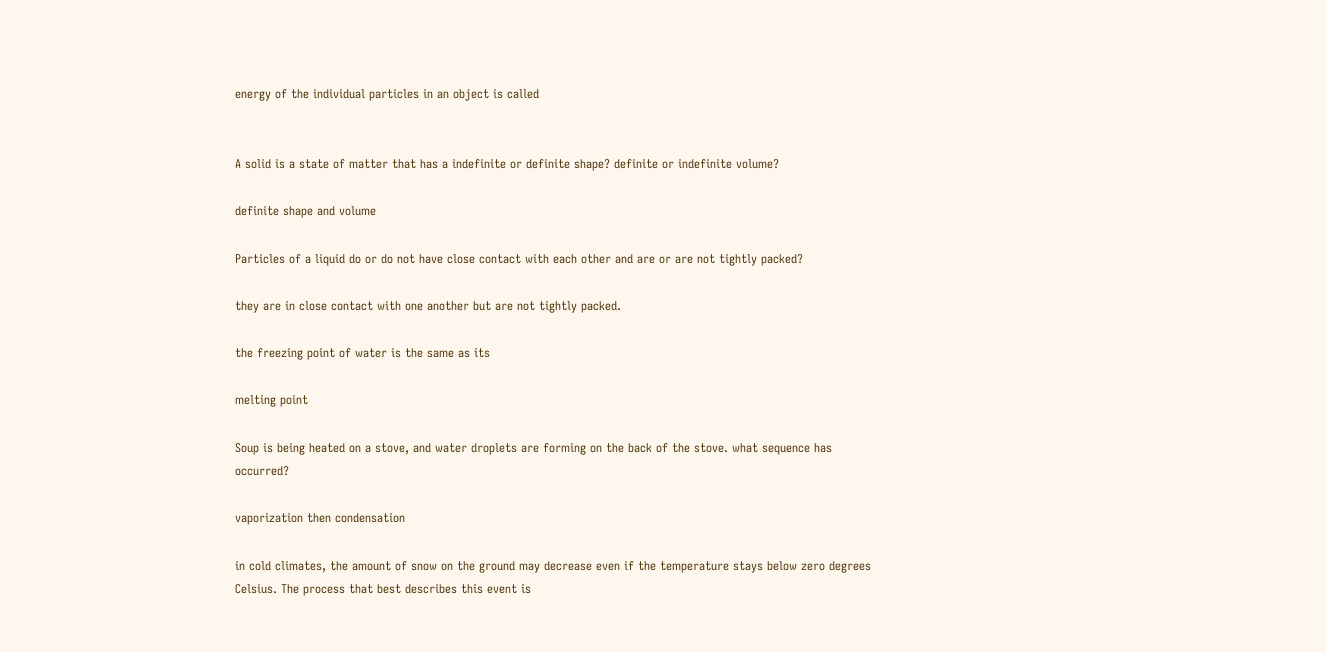energy of the individual particles in an object is called


A solid is a state of matter that has a indefinite or definite shape? definite or indefinite volume?

definite shape and volume

Particles of a liquid do or do not have close contact with each other and are or are not tightly packed?

they are in close contact with one another but are not tightly packed.

the freezing point of water is the same as its

melting point

Soup is being heated on a stove, and water droplets are forming on the back of the stove. what sequence has occurred?

vaporization then condensation

in cold climates, the amount of snow on the ground may decrease even if the temperature stays below zero degrees Celsius. The process that best describes this event is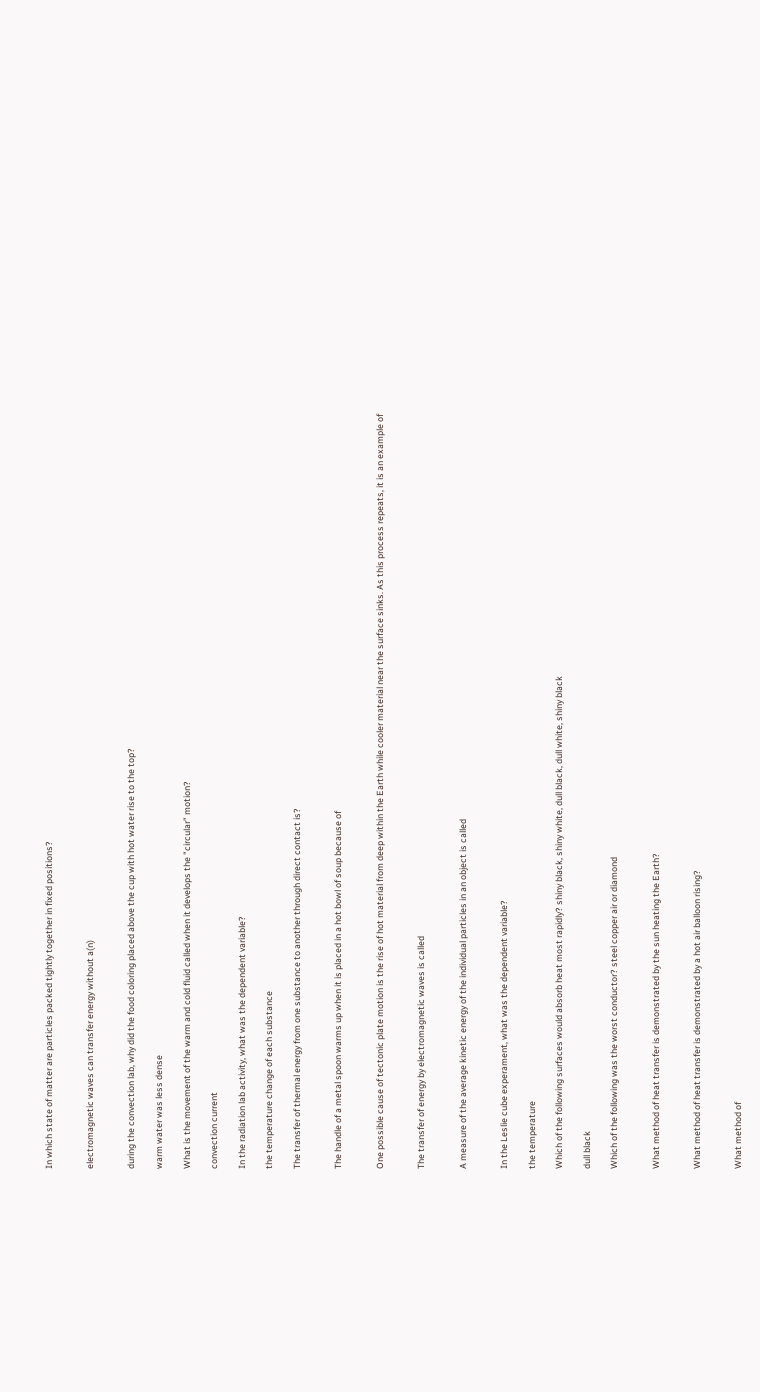In which state of matter are particles packed tightly together in fixed positions?


electromagnetic waves can transfer energy without a(n)


during the convection lab, why did the food coloring placed above the cup with hot water rise to the top?

warm water was less dense

What is the movement of the warm and cold fluid called when it develops the "circular" motion?

convection current

In the radiation lab activity, what was the dependent variable?

the temperature change of each substance

The transfer of thermal energy from one substance to another through direct contact is?


The handle of a metal spoon warms up when it is placed in a hot bowl of soup because of


One possible cause of tectonic plate motion is the rise of hot material from deep within the Earth while cooler material near the surface sinks. As this process repeats, it is an example of


The transfer of energy by electromagnetic waves is called


A measure of the average kinetic energy of the individual particles in an object is called


In the Leslie cube experament, what was the dependent variable?

the temperature

Which of the following surfaces would absorb heat most rapidly? shiny black, shiny white, dull black, dull white, shiny black

dull black

Which of the following was the worst conductor? steel copper air or diamond


What method of heat transfer is demonstrated by the sun heating the Earth?


What method of heat transfer is demonstrated by a hot air balloon rising?


What method of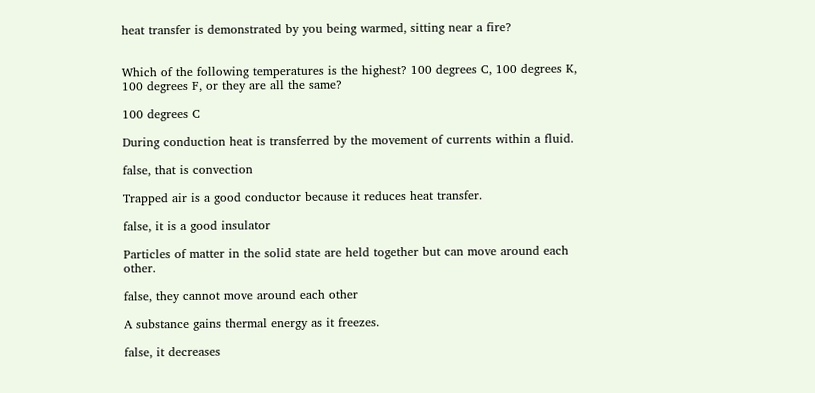heat transfer is demonstrated by you being warmed, sitting near a fire?


Which of the following temperatures is the highest? 100 degrees C, 100 degrees K, 100 degrees F, or they are all the same?

100 degrees C

During conduction heat is transferred by the movement of currents within a fluid.

false, that is convection

Trapped air is a good conductor because it reduces heat transfer.

false, it is a good insulator

Particles of matter in the solid state are held together but can move around each other.

false, they cannot move around each other

A substance gains thermal energy as it freezes.

false, it decreases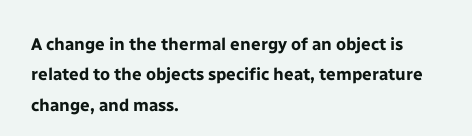A change in the thermal energy of an object is related to the objects specific heat, temperature change, and mass.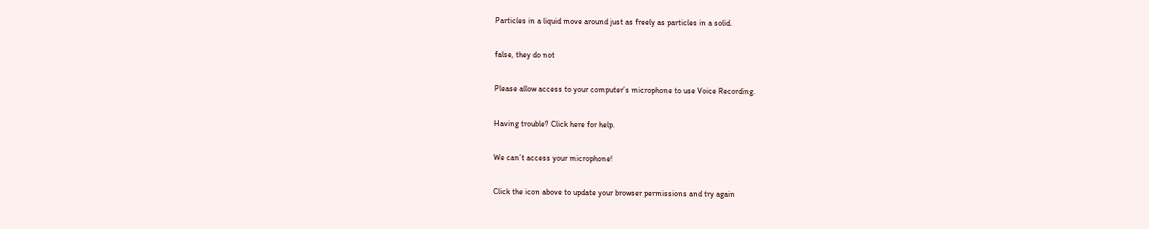Particles in a liquid move around just as freely as particles in a solid.

false, they do not

Please allow access to your computer’s microphone to use Voice Recording.

Having trouble? Click here for help.

We can’t access your microphone!

Click the icon above to update your browser permissions and try again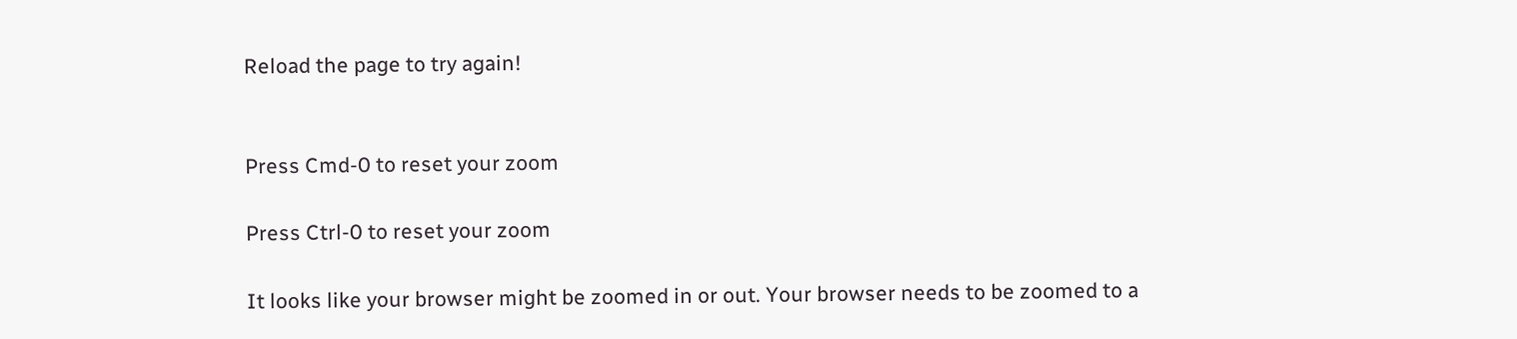Reload the page to try again!


Press Cmd-0 to reset your zoom

Press Ctrl-0 to reset your zoom

It looks like your browser might be zoomed in or out. Your browser needs to be zoomed to a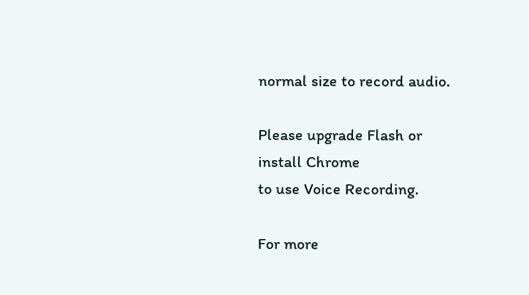normal size to record audio.

Please upgrade Flash or install Chrome
to use Voice Recording.

For more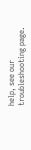help, see our troubleshooting page.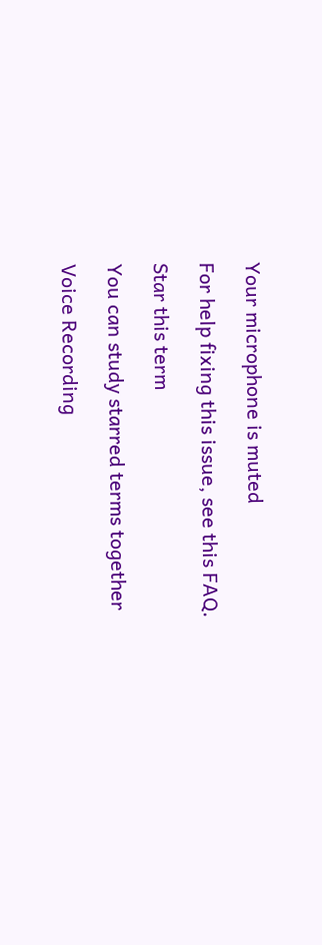Your microphone is muted

For help fixing this issue, see this FAQ.

Star this term

You can study starred terms together

Voice Recording